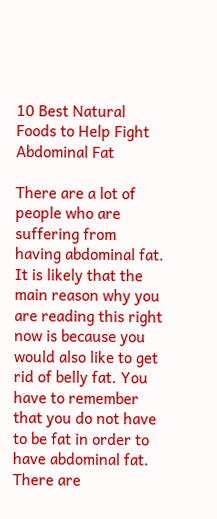10 Best Natural Foods to Help Fight Abdominal Fat

There are a lot of people who are suffering from having abdominal fat. It is likely that the main reason why you are reading this right now is because you would also like to get rid of belly fat. You have to remember that you do not have to be fat in order to have abdominal fat. There are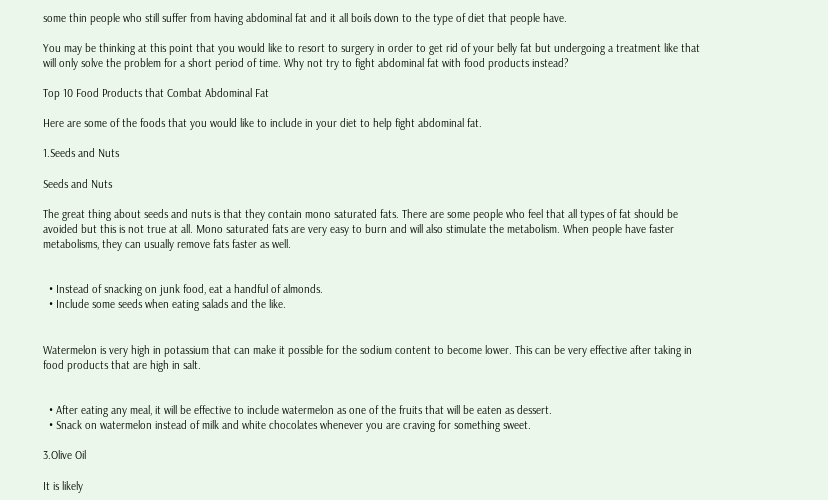some thin people who still suffer from having abdominal fat and it all boils down to the type of diet that people have.

You may be thinking at this point that you would like to resort to surgery in order to get rid of your belly fat but undergoing a treatment like that will only solve the problem for a short period of time. Why not try to fight abdominal fat with food products instead?

Top 10 Food Products that Combat Abdominal Fat

Here are some of the foods that you would like to include in your diet to help fight abdominal fat.

1.Seeds and Nuts

Seeds and Nuts

The great thing about seeds and nuts is that they contain mono saturated fats. There are some people who feel that all types of fat should be avoided but this is not true at all. Mono saturated fats are very easy to burn and will also stimulate the metabolism. When people have faster metabolisms, they can usually remove fats faster as well.


  • Instead of snacking on junk food, eat a handful of almonds.
  • Include some seeds when eating salads and the like.


Watermelon is very high in potassium that can make it possible for the sodium content to become lower. This can be very effective after taking in food products that are high in salt.


  • After eating any meal, it will be effective to include watermelon as one of the fruits that will be eaten as dessert.
  • Snack on watermelon instead of milk and white chocolates whenever you are craving for something sweet.

3.Olive Oil

It is likely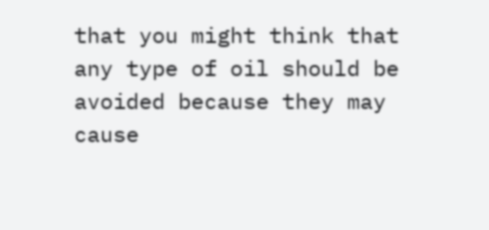that you might think that any type of oil should be avoided because they may cause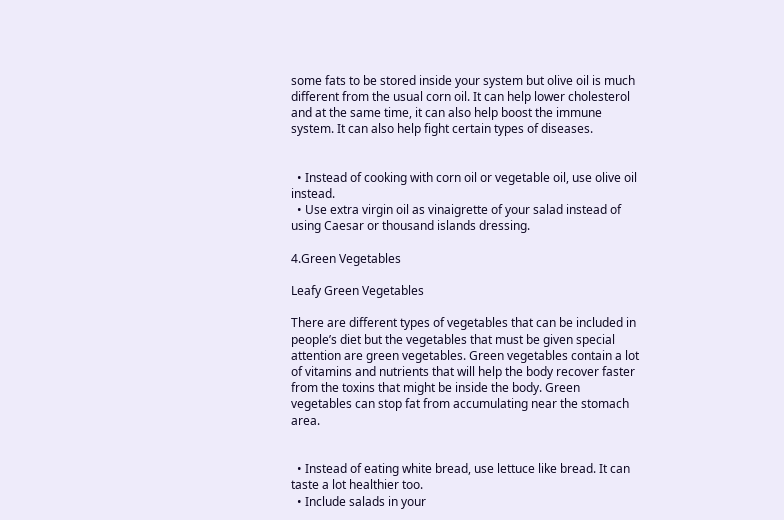some fats to be stored inside your system but olive oil is much different from the usual corn oil. It can help lower cholesterol and at the same time, it can also help boost the immune system. It can also help fight certain types of diseases.


  • Instead of cooking with corn oil or vegetable oil, use olive oil instead.
  • Use extra virgin oil as vinaigrette of your salad instead of using Caesar or thousand islands dressing.

4.Green Vegetables

Leafy Green Vegetables

There are different types of vegetables that can be included in people’s diet but the vegetables that must be given special attention are green vegetables. Green vegetables contain a lot of vitamins and nutrients that will help the body recover faster from the toxins that might be inside the body. Green vegetables can stop fat from accumulating near the stomach area.


  • Instead of eating white bread, use lettuce like bread. It can taste a lot healthier too.
  • Include salads in your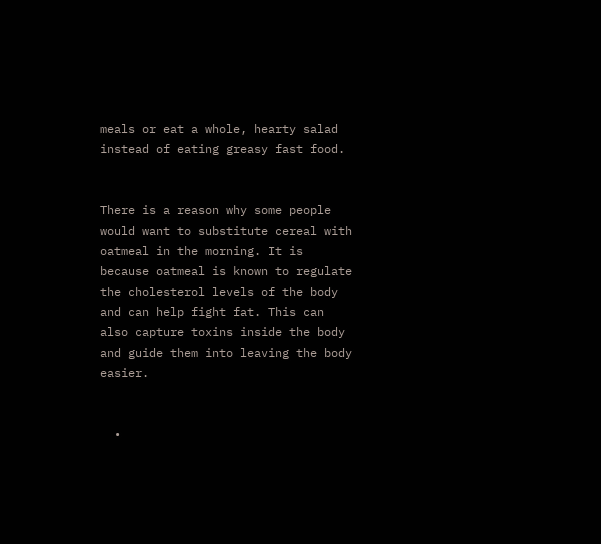meals or eat a whole, hearty salad instead of eating greasy fast food.


There is a reason why some people would want to substitute cereal with oatmeal in the morning. It is because oatmeal is known to regulate the cholesterol levels of the body and can help fight fat. This can also capture toxins inside the body and guide them into leaving the body easier.


  •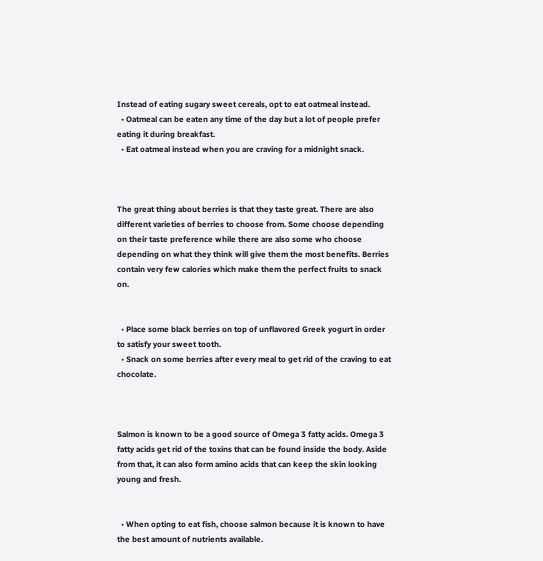Instead of eating sugary sweet cereals, opt to eat oatmeal instead.
  • Oatmeal can be eaten any time of the day but a lot of people prefer eating it during breakfast.
  • Eat oatmeal instead when you are craving for a midnight snack.



The great thing about berries is that they taste great. There are also different varieties of berries to choose from. Some choose depending on their taste preference while there are also some who choose depending on what they think will give them the most benefits. Berries contain very few calories which make them the perfect fruits to snack on.


  • Place some black berries on top of unflavored Greek yogurt in order to satisfy your sweet tooth.
  • Snack on some berries after every meal to get rid of the craving to eat chocolate.



Salmon is known to be a good source of Omega 3 fatty acids. Omega 3 fatty acids get rid of the toxins that can be found inside the body. Aside from that, it can also form amino acids that can keep the skin looking young and fresh.


  • When opting to eat fish, choose salmon because it is known to have the best amount of nutrients available.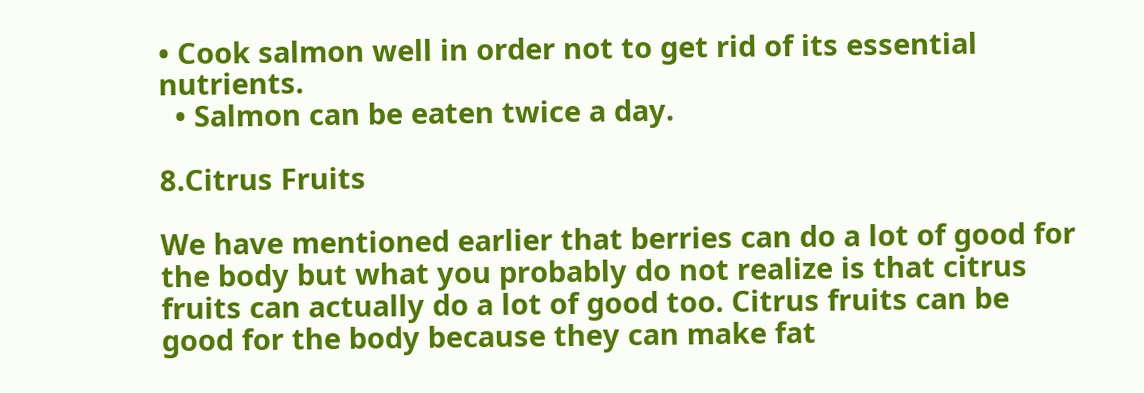• Cook salmon well in order not to get rid of its essential nutrients.
  • Salmon can be eaten twice a day.

8.Citrus Fruits

We have mentioned earlier that berries can do a lot of good for the body but what you probably do not realize is that citrus fruits can actually do a lot of good too. Citrus fruits can be good for the body because they can make fat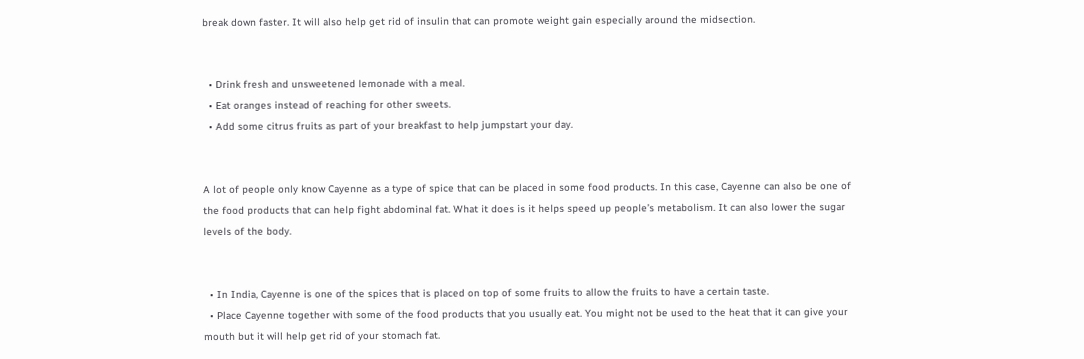break down faster. It will also help get rid of insulin that can promote weight gain especially around the midsection.


  • Drink fresh and unsweetened lemonade with a meal.
  • Eat oranges instead of reaching for other sweets.
  • Add some citrus fruits as part of your breakfast to help jumpstart your day.


A lot of people only know Cayenne as a type of spice that can be placed in some food products. In this case, Cayenne can also be one of the food products that can help fight abdominal fat. What it does is it helps speed up people’s metabolism. It can also lower the sugar levels of the body.


  • In India, Cayenne is one of the spices that is placed on top of some fruits to allow the fruits to have a certain taste.
  • Place Cayenne together with some of the food products that you usually eat. You might not be used to the heat that it can give your mouth but it will help get rid of your stomach fat.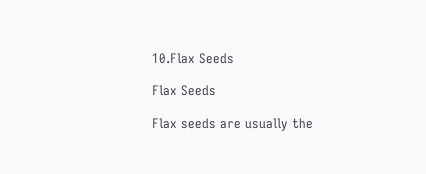10.Flax Seeds

Flax Seeds

Flax seeds are usually the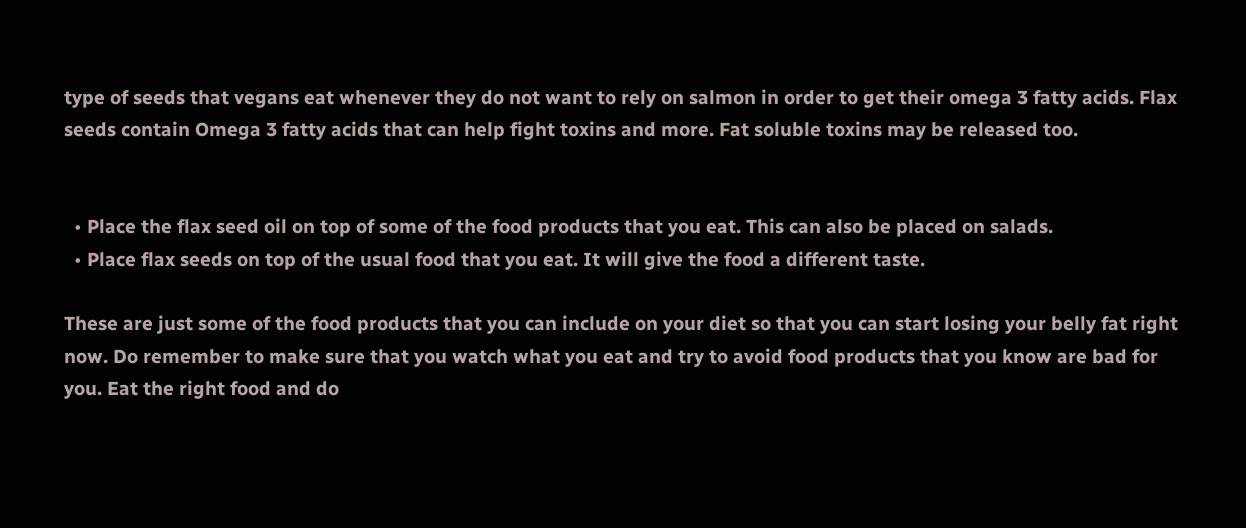type of seeds that vegans eat whenever they do not want to rely on salmon in order to get their omega 3 fatty acids. Flax seeds contain Omega 3 fatty acids that can help fight toxins and more. Fat soluble toxins may be released too.


  • Place the flax seed oil on top of some of the food products that you eat. This can also be placed on salads.
  • Place flax seeds on top of the usual food that you eat. It will give the food a different taste.

These are just some of the food products that you can include on your diet so that you can start losing your belly fat right now. Do remember to make sure that you watch what you eat and try to avoid food products that you know are bad for you. Eat the right food and do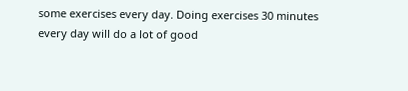some exercises every day. Doing exercises 30 minutes every day will do a lot of good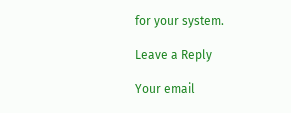for your system.

Leave a Reply

Your email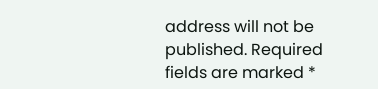address will not be published. Required fields are marked *